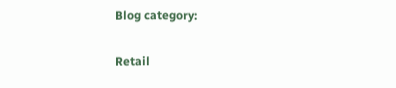Blog category:

Retail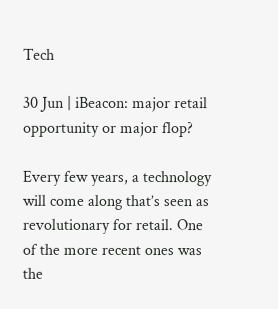Tech

30 Jun | iBeacon: major retail opportunity or major flop?

Every few years, a technology will come along that’s seen as revolutionary for retail. One of the more recent ones was the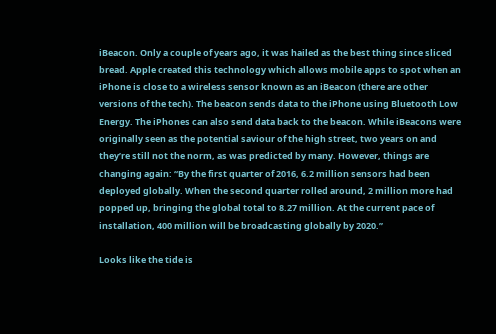iBeacon. Only a couple of years ago, it was hailed as the best thing since sliced bread. Apple created this technology which allows mobile apps to spot when an iPhone is close to a wireless sensor known as an iBeacon (there are other versions of the tech). The beacon sends data to the iPhone using Bluetooth Low Energy. The iPhones can also send data back to the beacon. While iBeacons were originally seen as the potential saviour of the high street, two years on and they’re still not the norm, as was predicted by many. However, things are changing again: “By the first quarter of 2016, 6.2 million sensors had been deployed globally. When the second quarter rolled around, 2 million more had popped up, bringing the global total to 8.27 million. At the current pace of installation, 400 million will be broadcasting globally by 2020.”

Looks like the tide is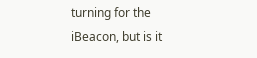turning for the iBeacon, but is it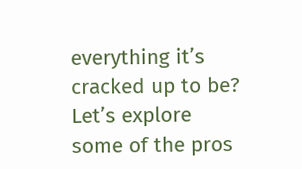everything it’s cracked up to be? Let’s explore some of the pros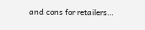and cons for retailers…